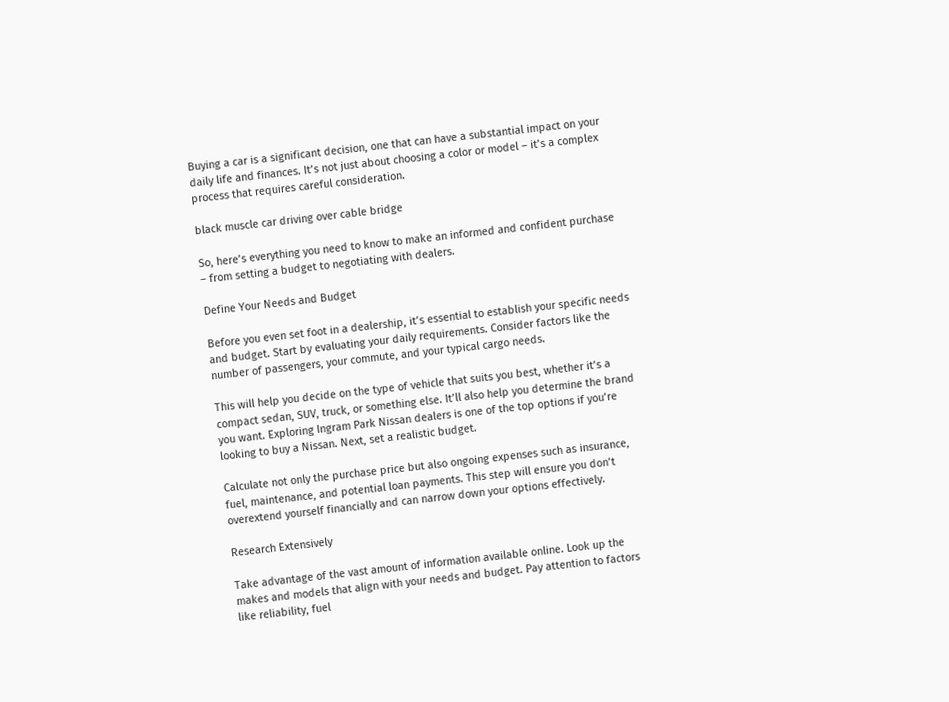Buying a car is a significant decision, one that can have a substantial impact on your daily life and finances. It’s not just about choosing a color or model – it’s a complex process that requires careful consideration.

black muscle car driving over cable bridge

So, here’s everything you need to know to make an informed and confident purchase – from setting a budget to negotiating with dealers.

Define Your Needs and Budget

Before you even set foot in a dealership, it’s essential to establish your specific needs and budget. Start by evaluating your daily requirements. Consider factors like the number of passengers, your commute, and your typical cargo needs.

This will help you decide on the type of vehicle that suits you best, whether it’s a compact sedan, SUV, truck, or something else. It’ll also help you determine the brand you want. Exploring Ingram Park Nissan dealers is one of the top options if you’re looking to buy a Nissan. Next, set a realistic budget.

Calculate not only the purchase price but also ongoing expenses such as insurance, fuel, maintenance, and potential loan payments. This step will ensure you don’t overextend yourself financially and can narrow down your options effectively.

Research Extensively

Take advantage of the vast amount of information available online. Look up the makes and models that align with your needs and budget. Pay attention to factors like reliability, fuel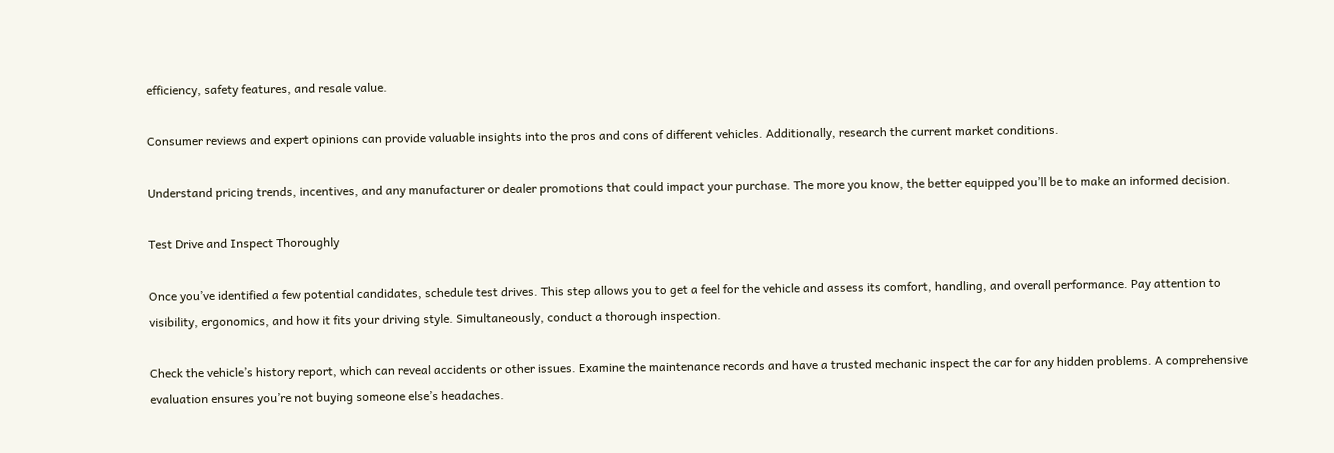efficiency, safety features, and resale value.

Consumer reviews and expert opinions can provide valuable insights into the pros and cons of different vehicles. Additionally, research the current market conditions.

Understand pricing trends, incentives, and any manufacturer or dealer promotions that could impact your purchase. The more you know, the better equipped you’ll be to make an informed decision.

Test Drive and Inspect Thoroughly

Once you’ve identified a few potential candidates, schedule test drives. This step allows you to get a feel for the vehicle and assess its comfort, handling, and overall performance. Pay attention to visibility, ergonomics, and how it fits your driving style. Simultaneously, conduct a thorough inspection.

Check the vehicle’s history report, which can reveal accidents or other issues. Examine the maintenance records and have a trusted mechanic inspect the car for any hidden problems. A comprehensive evaluation ensures you’re not buying someone else’s headaches.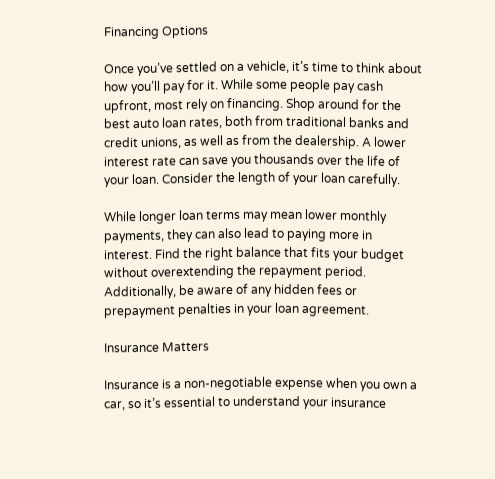Financing Options

Once you’ve settled on a vehicle, it’s time to think about how you’ll pay for it. While some people pay cash upfront, most rely on financing. Shop around for the best auto loan rates, both from traditional banks and credit unions, as well as from the dealership. A lower interest rate can save you thousands over the life of your loan. Consider the length of your loan carefully.

While longer loan terms may mean lower monthly payments, they can also lead to paying more in interest. Find the right balance that fits your budget without overextending the repayment period. Additionally, be aware of any hidden fees or prepayment penalties in your loan agreement.

Insurance Matters

Insurance is a non-negotiable expense when you own a car, so it’s essential to understand your insurance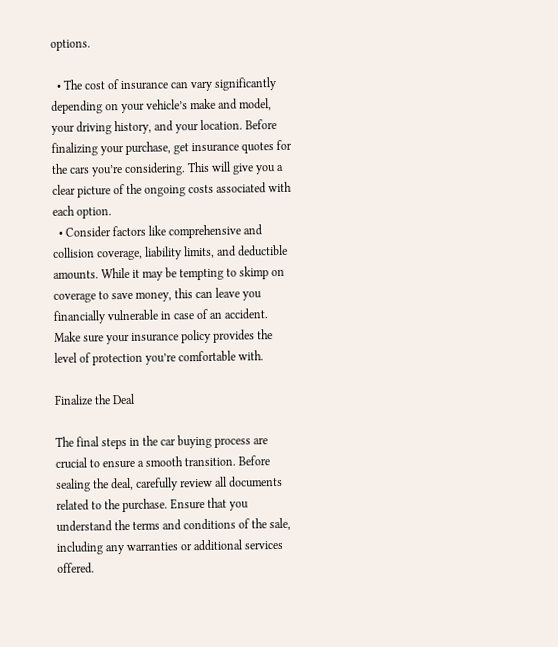options.

  • The cost of insurance can vary significantly depending on your vehicle’s make and model, your driving history, and your location. Before finalizing your purchase, get insurance quotes for the cars you’re considering. This will give you a clear picture of the ongoing costs associated with each option.
  • Consider factors like comprehensive and collision coverage, liability limits, and deductible amounts. While it may be tempting to skimp on coverage to save money, this can leave you financially vulnerable in case of an accident. Make sure your insurance policy provides the level of protection you’re comfortable with.

Finalize the Deal

The final steps in the car buying process are crucial to ensure a smooth transition. Before sealing the deal, carefully review all documents related to the purchase. Ensure that you understand the terms and conditions of the sale, including any warranties or additional services offered.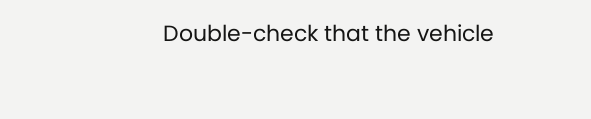Double-check that the vehicle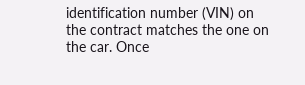identification number (VIN) on the contract matches the one on the car. Once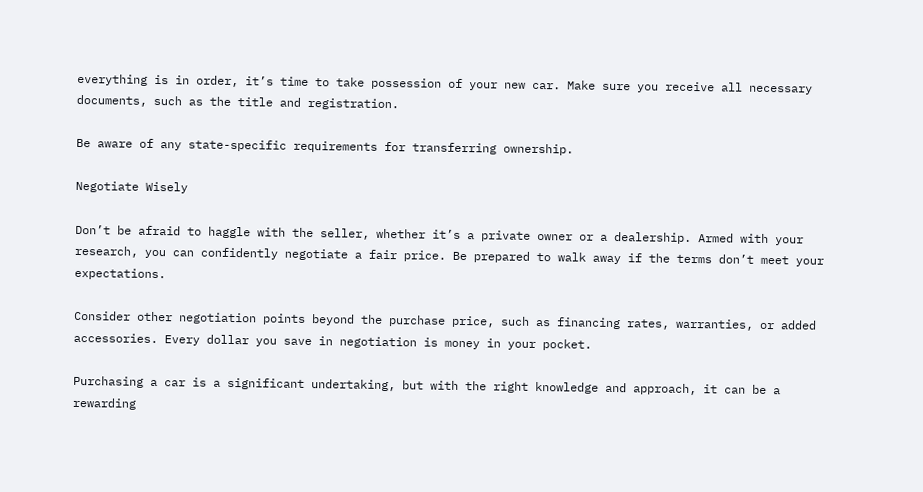everything is in order, it’s time to take possession of your new car. Make sure you receive all necessary documents, such as the title and registration.

Be aware of any state-specific requirements for transferring ownership.

Negotiate Wisely

Don’t be afraid to haggle with the seller, whether it’s a private owner or a dealership. Armed with your research, you can confidently negotiate a fair price. Be prepared to walk away if the terms don’t meet your expectations.

Consider other negotiation points beyond the purchase price, such as financing rates, warranties, or added accessories. Every dollar you save in negotiation is money in your pocket.

Purchasing a car is a significant undertaking, but with the right knowledge and approach, it can be a rewarding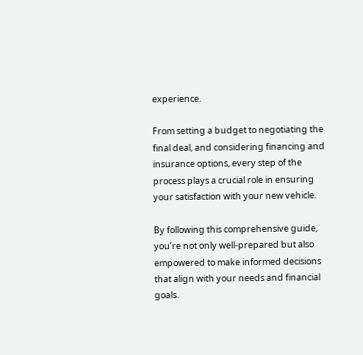experience.

From setting a budget to negotiating the final deal, and considering financing and insurance options, every step of the process plays a crucial role in ensuring your satisfaction with your new vehicle.

By following this comprehensive guide, you’re not only well-prepared but also empowered to make informed decisions that align with your needs and financial goals.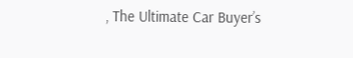, The Ultimate Car Buyer’s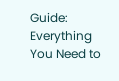Guide: Everything You Need to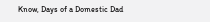Know, Days of a Domestic Dad